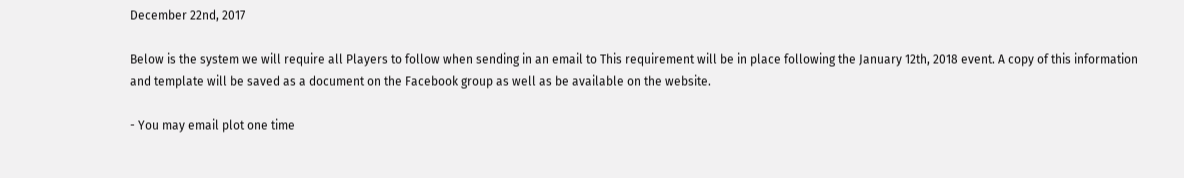December 22nd, 2017

Below is the system we will require all Players to follow when sending in an email to This requirement will be in place following the January 12th, 2018 event. A copy of this information and template will be saved as a document on the Facebook group as well as be available on the website.

- You may email plot one time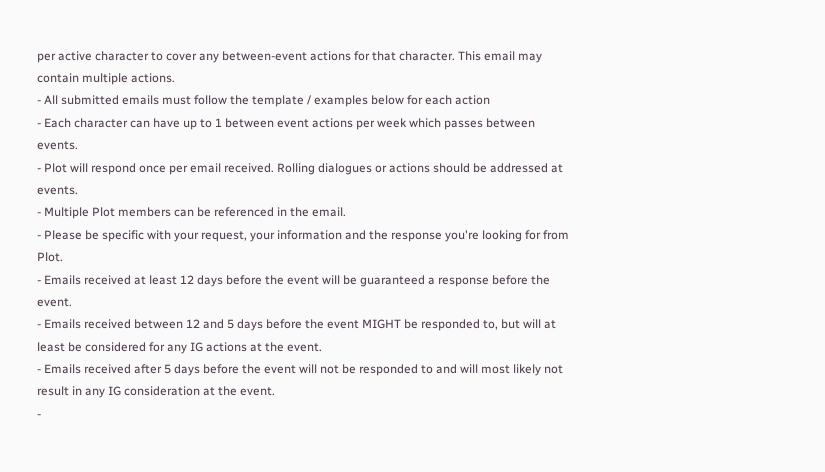per active character to cover any between-event actions for that character. This email may contain multiple actions.
- All submitted emails must follow the template / examples below for each action
- Each character can have up to 1 between event actions per week which passes between events.
- Plot will respond once per email received. Rolling dialogues or actions should be addressed at events.
- Multiple Plot members can be referenced in the email.
- Please be specific with your request, your information and the response you're looking for from Plot.
- Emails received at least 12 days before the event will be guaranteed a response before the event.
- Emails received between 12 and 5 days before the event MIGHT be responded to, but will at least be considered for any IG actions at the event.
- Emails received after 5 days before the event will not be responded to and will most likely not result in any IG consideration at the event.
-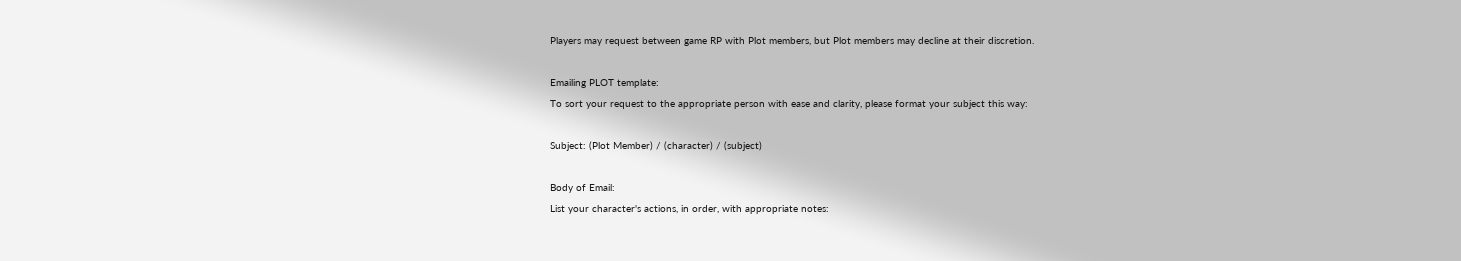Players may request between game RP with Plot members, but Plot members may decline at their discretion.

Emailing PLOT template:
To sort your request to the appropriate person with ease and clarity, please format your subject this way:

Subject: (Plot Member) / (character) / (subject)

Body of Email:
List your character's actions, in order, with appropriate notes: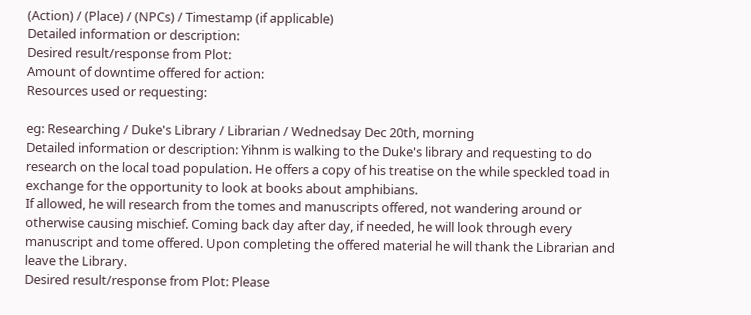(Action) / (Place) / (NPCs) / Timestamp (if applicable)
Detailed information or description:
Desired result/response from Plot:
Amount of downtime offered for action:
Resources used or requesting:

eg: Researching / Duke's Library / Librarian / Wednedsay Dec 20th, morning
Detailed information or description: Yihnm is walking to the Duke's library and requesting to do research on the local toad population. He offers a copy of his treatise on the while speckled toad in exchange for the opportunity to look at books about amphibians.
If allowed, he will research from the tomes and manuscripts offered, not wandering around or otherwise causing mischief. Coming back day after day, if needed, he will look through every manuscript and tome offered. Upon completing the offered material he will thank the Librarian and leave the Library.
Desired result/response from Plot: Please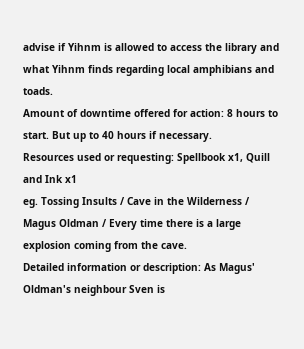advise if Yihnm is allowed to access the library and what Yihnm finds regarding local amphibians and toads.
Amount of downtime offered for action: 8 hours to start. But up to 40 hours if necessary.
Resources used or requesting: Spellbook x1, Quill and Ink x1
eg. Tossing Insults / Cave in the Wilderness / Magus Oldman / Every time there is a large explosion coming from the cave.
Detailed information or description: As Magus' Oldman's neighbour Sven is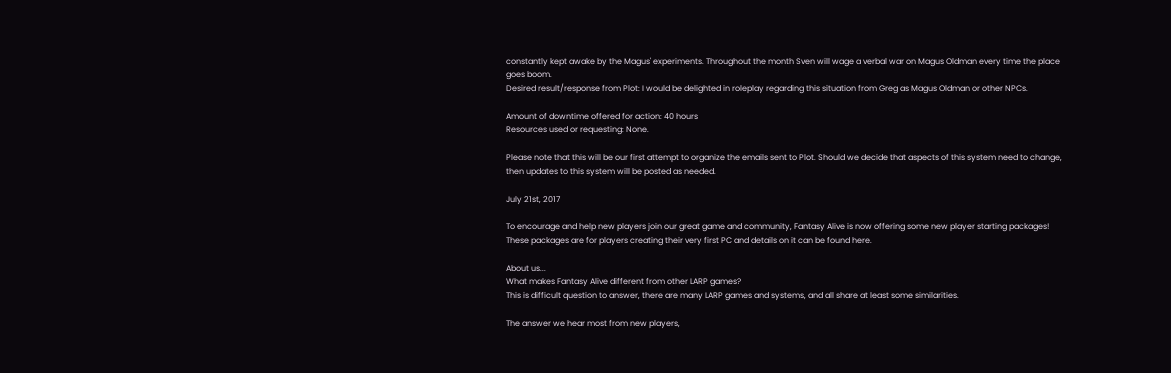constantly kept awake by the Magus' experiments. Throughout the month Sven will wage a verbal war on Magus Oldman every time the place goes boom.
Desired result/response from Plot: I would be delighted in roleplay regarding this situation from Greg as Magus Oldman or other NPCs.

Amount of downtime offered for action: 40 hours
Resources used or requesting: None.

Please note that this will be our first attempt to organize the emails sent to Plot. Should we decide that aspects of this system need to change, then updates to this system will be posted as needed.

July 21st, 2017

To encourage and help new players join our great game and community, Fantasy Alive is now offering some new player starting packages! These packages are for players creating their very first PC and details on it can be found here.

About us...
What makes Fantasy Alive different from other LARP games?
This is difficult question to answer, there are many LARP games and systems, and all share at least some similarities.

The answer we hear most from new players,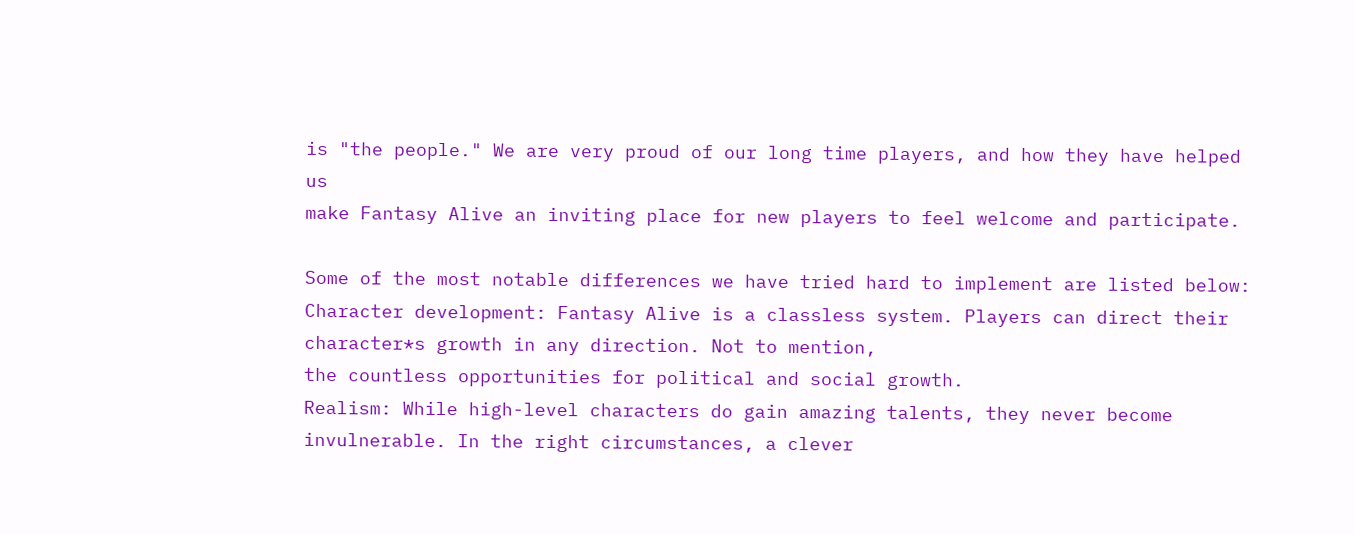is "the people." We are very proud of our long time players, and how they have helped us
make Fantasy Alive an inviting place for new players to feel welcome and participate.

Some of the most notable differences we have tried hard to implement are listed below:
Character development: Fantasy Alive is a classless system. Players can direct their character*s growth in any direction. Not to mention,
the countless opportunities for political and social growth.
Realism: While high-level characters do gain amazing talents, they never become invulnerable. In the right circumstances, a clever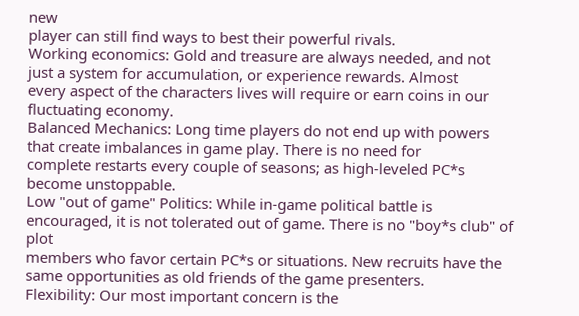new
player can still find ways to best their powerful rivals.
Working economics: Gold and treasure are always needed, and not just a system for accumulation, or experience rewards. Almost
every aspect of the characters lives will require or earn coins in our fluctuating economy.
Balanced Mechanics: Long time players do not end up with powers that create imbalances in game play. There is no need for
complete restarts every couple of seasons; as high-leveled PC*s become unstoppable.
Low "out of game" Politics: While in-game political battle is encouraged, it is not tolerated out of game. There is no "boy*s club" of plot
members who favor certain PC*s or situations. New recruits have the same opportunities as old friends of the game presenters.
Flexibility: Our most important concern is the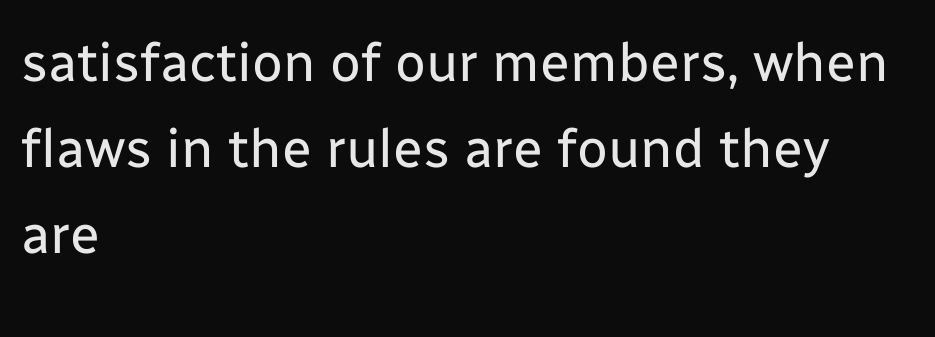satisfaction of our members, when flaws in the rules are found they are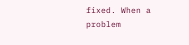fixed. When a
problem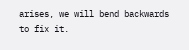arises, we will bend backwards to fix it.